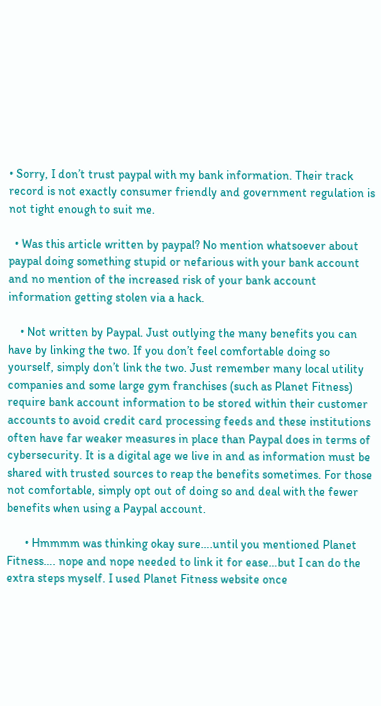• Sorry, I don’t trust paypal with my bank information. Their track record is not exactly consumer friendly and government regulation is not tight enough to suit me.

  • Was this article written by paypal? No mention whatsoever about paypal doing something stupid or nefarious with your bank account and no mention of the increased risk of your bank account information getting stolen via a hack.

    • Not written by Paypal. Just outlying the many benefits you can have by linking the two. If you don’t feel comfortable doing so yourself, simply don’t link the two. Just remember many local utility companies and some large gym franchises (such as Planet Fitness) require bank account information to be stored within their customer accounts to avoid credit card processing feeds and these institutions often have far weaker measures in place than Paypal does in terms of cybersecurity. It is a digital age we live in and as information must be shared with trusted sources to reap the benefits sometimes. For those not comfortable, simply opt out of doing so and deal with the fewer benefits when using a Paypal account.

      • Hmmmm was thinking okay sure….until you mentioned Planet Fitness…. nope and nope needed to link it for ease…but I can do the extra steps myself. I used Planet Fitness website once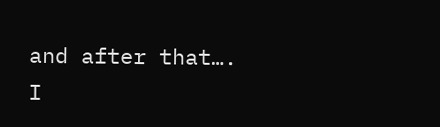and after that…. I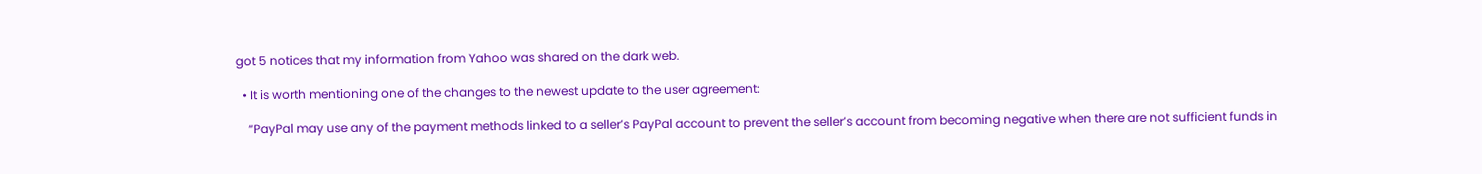got 5 notices that my information from Yahoo was shared on the dark web.

  • It is worth mentioning one of the changes to the newest update to the user agreement:

    “PayPal may use any of the payment methods linked to a seller’s PayPal account to prevent the seller’s account from becoming negative when there are not sufficient funds in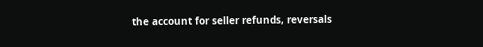the account for seller refunds, reversals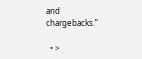and chargebacks.”

  • >